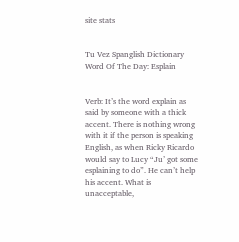site stats


Tu Vez Spanglish Dictionary Word Of The Day: Esplain


Verb: It’s the word explain as said by someone with a thick accent. There is nothing wrong with it if the person is speaking English, as when Ricky Ricardo would say to Lucy “Ju’ got some esplaining to do”. He can’t help his accent. What is unacceptable,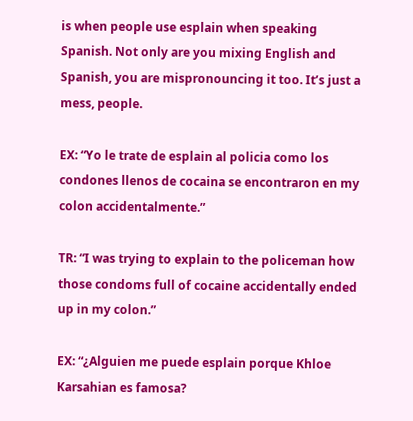is when people use esplain when speaking Spanish. Not only are you mixing English and Spanish, you are mispronouncing it too. It’s just a mess, people.

EX: “Yo le trate de esplain al policia como los condones llenos de cocaina se encontraron en my colon accidentalmente.”

TR: “I was trying to explain to the policeman how those condoms full of cocaine accidentally ended up in my colon.”

EX: “¿Alguien me puede esplain porque Khloe Karsahian es famosa?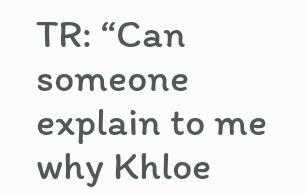TR: “Can someone explain to me why Khloe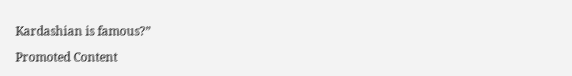Kardashian is famous?”

Promoted Content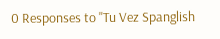0 Responses to "Tu Vez Spanglish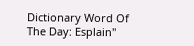Dictionary Word Of The Day: Esplain"